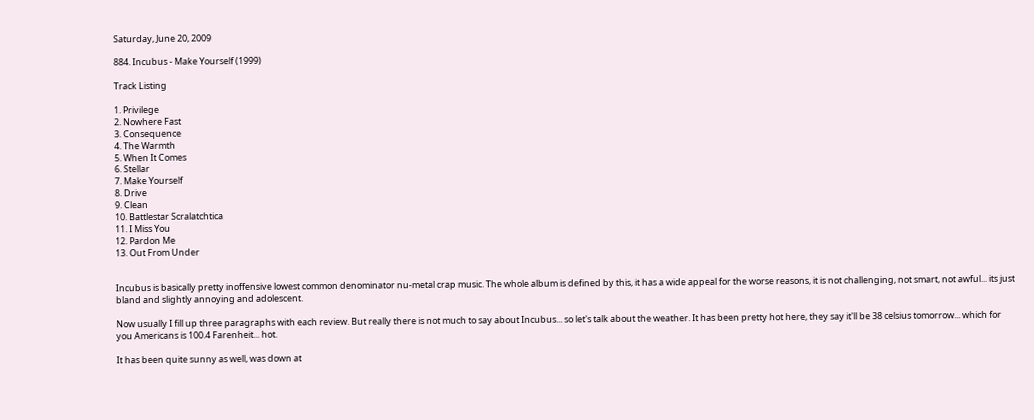Saturday, June 20, 2009

884. Incubus - Make Yourself (1999)

Track Listing

1. Privilege
2. Nowhere Fast
3. Consequence
4. The Warmth
5. When It Comes
6. Stellar
7. Make Yourself
8. Drive
9. Clean
10. Battlestar Scralatchtica
11. I Miss You
12. Pardon Me
13. Out From Under


Incubus is basically pretty inoffensive lowest common denominator nu-metal crap music. The whole album is defined by this, it has a wide appeal for the worse reasons, it is not challenging, not smart, not awful... its just bland and slightly annoying and adolescent.

Now usually I fill up three paragraphs with each review. But really there is not much to say about Incubus... so let's talk about the weather. It has been pretty hot here, they say it'll be 38 celsius tomorrow... which for you Americans is 100.4 Farenheit... hot.

It has been quite sunny as well, was down at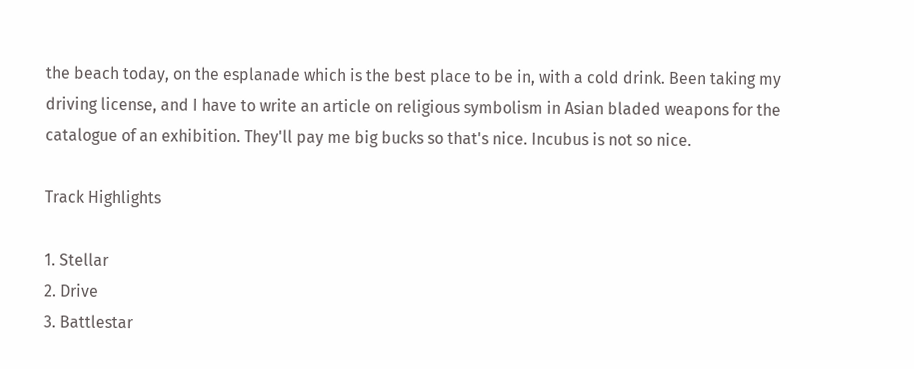the beach today, on the esplanade which is the best place to be in, with a cold drink. Been taking my driving license, and I have to write an article on religious symbolism in Asian bladed weapons for the catalogue of an exhibition. They'll pay me big bucks so that's nice. Incubus is not so nice.

Track Highlights

1. Stellar
2. Drive
3. Battlestar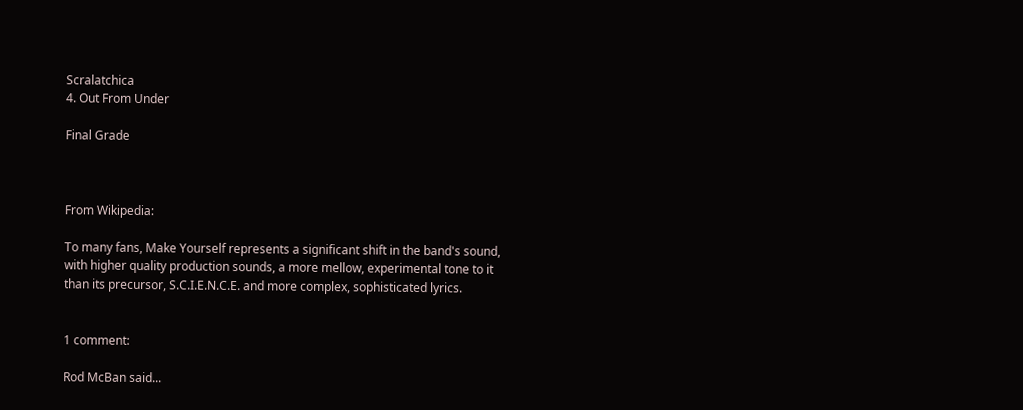Scralatchica
4. Out From Under

Final Grade



From Wikipedia:

To many fans, Make Yourself represents a significant shift in the band's sound, with higher quality production sounds, a more mellow, experimental tone to it than its precursor, S.C.I.E.N.C.E. and more complex, sophisticated lyrics.


1 comment:

Rod McBan said...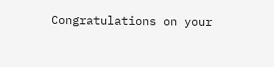Congratulations on your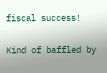fiscal success!

Kind of baffled by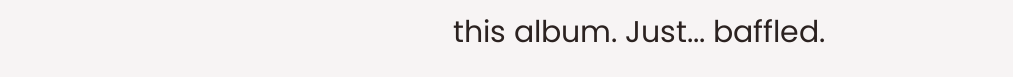this album. Just... baffled.